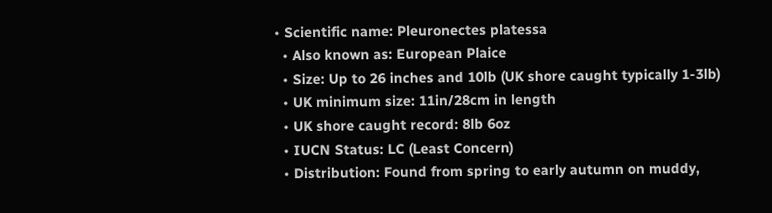• Scientific name: Pleuronectes platessa
  • Also known as: European Plaice
  • Size: Up to 26 inches and 10lb (UK shore caught typically 1-3lb)
  • UK minimum size: 11in/28cm in length
  • UK shore caught record: 8lb 6oz
  • IUCN Status: LC (Least Concern)
  • Distribution: Found from spring to early autumn on muddy,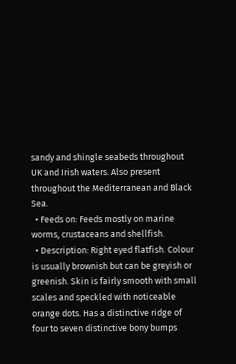sandy and shingle seabeds throughout UK and Irish waters. Also present throughout the Mediterranean and Black Sea.
  • Feeds on: Feeds mostly on marine worms, crustaceans and shellfish.
  • Description: Right eyed flatfish. Colour is usually brownish but can be greyish or greenish. Skin is fairly smooth with small scales and speckled with noticeable orange dots. Has a distinctive ridge of four to seven distinctive bony bumps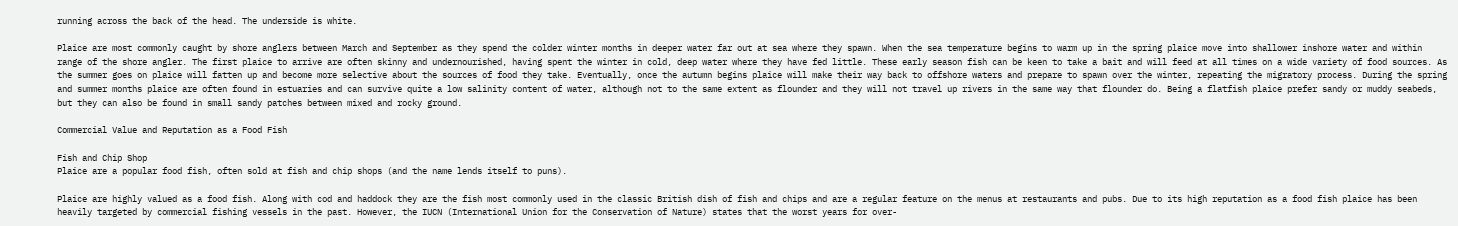running across the back of the head. The underside is white.

Plaice are most commonly caught by shore anglers between March and September as they spend the colder winter months in deeper water far out at sea where they spawn. When the sea temperature begins to warm up in the spring plaice move into shallower inshore water and within range of the shore angler. The first plaice to arrive are often skinny and undernourished, having spent the winter in cold, deep water where they have fed little. These early season fish can be keen to take a bait and will feed at all times on a wide variety of food sources. As the summer goes on plaice will fatten up and become more selective about the sources of food they take. Eventually, once the autumn begins plaice will make their way back to offshore waters and prepare to spawn over the winter, repeating the migratory process. During the spring and summer months plaice are often found in estuaries and can survive quite a low salinity content of water, although not to the same extent as flounder and they will not travel up rivers in the same way that flounder do. Being a flatfish plaice prefer sandy or muddy seabeds, but they can also be found in small sandy patches between mixed and rocky ground.

Commercial Value and Reputation as a Food Fish

Fish and Chip Shop
Plaice are a popular food fish, often sold at fish and chip shops (and the name lends itself to puns).

Plaice are highly valued as a food fish. Along with cod and haddock they are the fish most commonly used in the classic British dish of fish and chips and are a regular feature on the menus at restaurants and pubs. Due to its high reputation as a food fish plaice has been heavily targeted by commercial fishing vessels in the past. However, the IUCN (International Union for the Conservation of Nature) states that the worst years for over-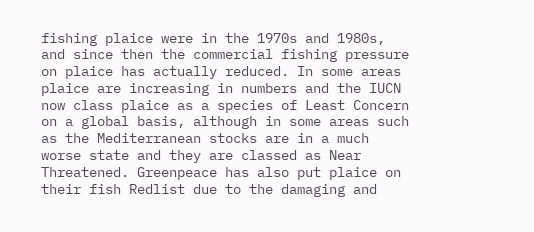fishing plaice were in the 1970s and 1980s, and since then the commercial fishing pressure on plaice has actually reduced. In some areas plaice are increasing in numbers and the IUCN now class plaice as a species of Least Concern on a global basis, although in some areas such as the Mediterranean stocks are in a much worse state and they are classed as Near Threatened. Greenpeace has also put plaice on their fish Redlist due to the damaging and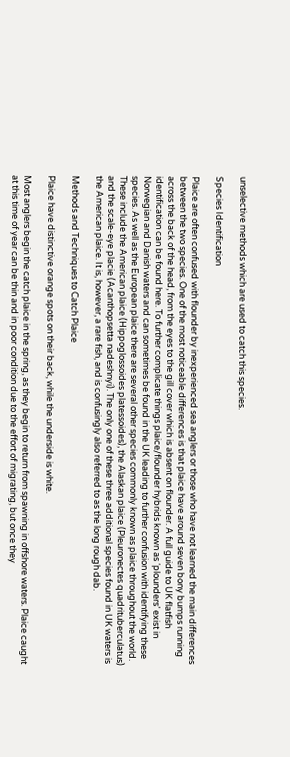unselective methods which are used to catch this species.

Species Identification

Plaice are often confused with flounder by inexperienced sea anglers or those who have not learned the main differences between the two species. One of the most noticeable differences is that plaice have around seven bony bumps running across the back of the head, from the eyes to the gill cover which is absent on flounder. A full guide to UK flatfish identification can be found here. To further complicate things plaice/flounder hybrids known as ‘plounders’ exist in Norwegian and Danish waters and can sometimes be found in the UK leading to further confusion with identifying these species. As well as the European plaice there are several other species commonly known as plaice throughout the world. These include the American plaice (Hippoglossoides platessoides), the Alaskan plaice (Pleuronectes quadrituberculatus) and the scale-eye placie (Acanthopsetta nadeshnyi). The only one of these three additional species found in UK waters is the American plaice. It is, however, a rare fish, and is confusingly also referred to as the long rough dab.

Methods and Techniques to Catch Plaice

Plaice have distinctive orange spots on their back, while the underside is white.

Most anglers begin the catch plaice in the spring, as they begin to return from spawning in offshore waters. Plaice caught at this time of year can be thin and in poor condition due to the effort of migrating, but once they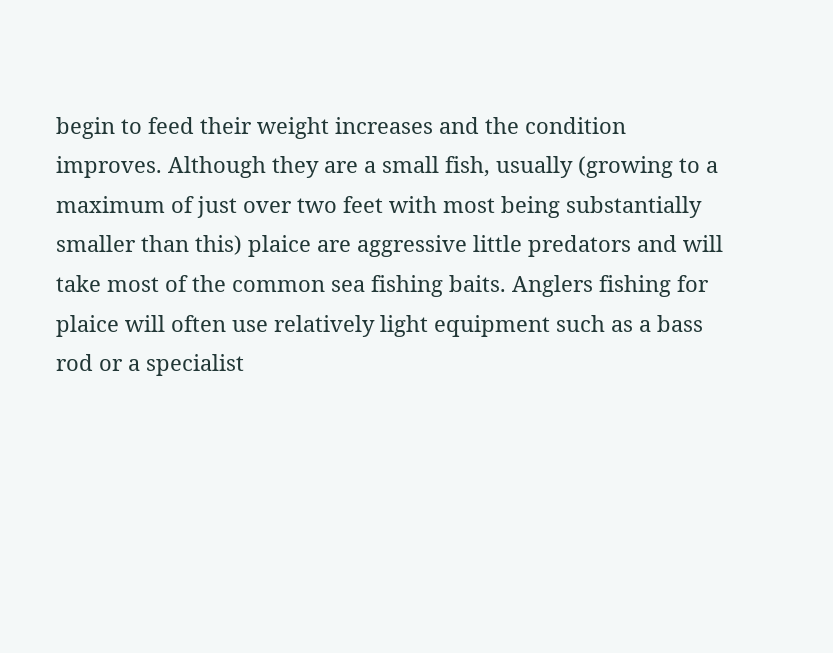begin to feed their weight increases and the condition improves. Although they are a small fish, usually (growing to a maximum of just over two feet with most being substantially smaller than this) plaice are aggressive little predators and will take most of the common sea fishing baits. Anglers fishing for plaice will often use relatively light equipment such as a bass rod or a specialist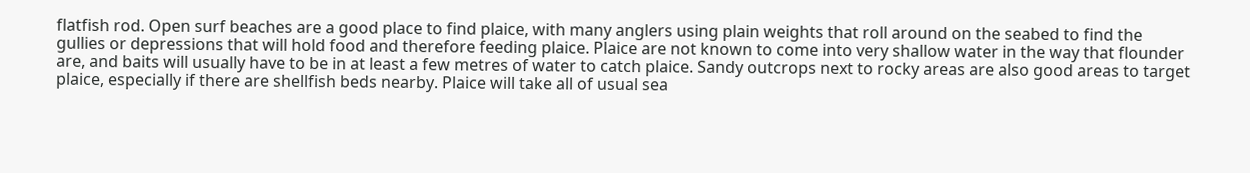flatfish rod. Open surf beaches are a good place to find plaice, with many anglers using plain weights that roll around on the seabed to find the gullies or depressions that will hold food and therefore feeding plaice. Plaice are not known to come into very shallow water in the way that flounder are, and baits will usually have to be in at least a few metres of water to catch plaice. Sandy outcrops next to rocky areas are also good areas to target plaice, especially if there are shellfish beds nearby. Plaice will take all of usual sea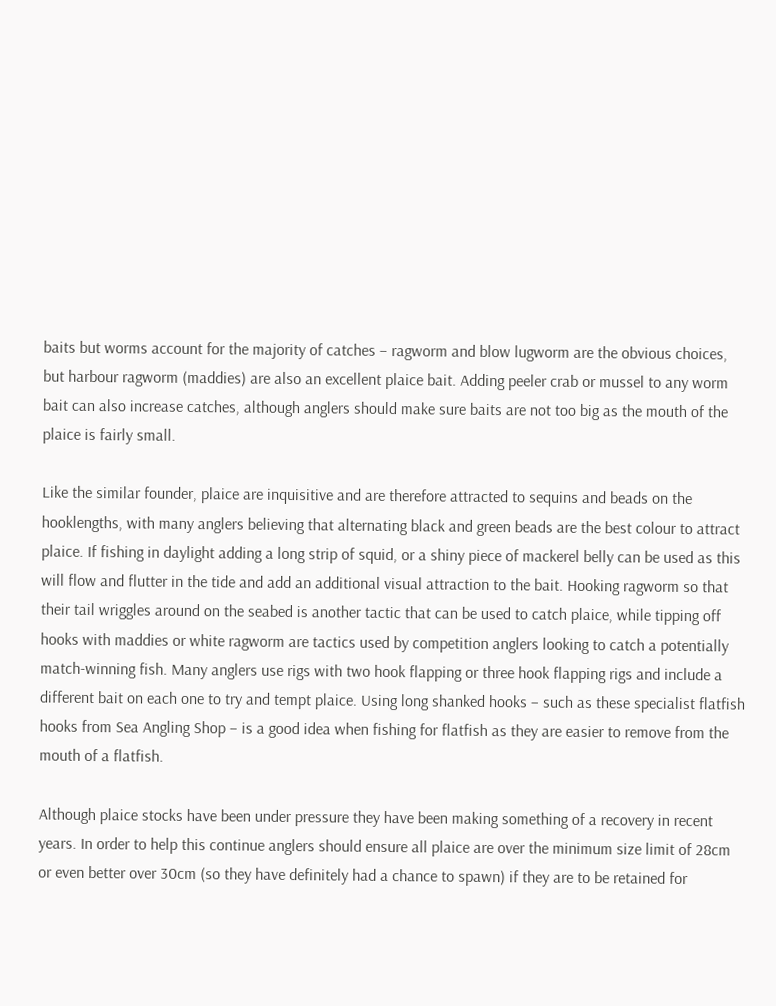baits but worms account for the majority of catches – ragworm and blow lugworm are the obvious choices, but harbour ragworm (maddies) are also an excellent plaice bait. Adding peeler crab or mussel to any worm bait can also increase catches, although anglers should make sure baits are not too big as the mouth of the plaice is fairly small.

Like the similar founder, plaice are inquisitive and are therefore attracted to sequins and beads on the hooklengths, with many anglers believing that alternating black and green beads are the best colour to attract plaice. If fishing in daylight adding a long strip of squid, or a shiny piece of mackerel belly can be used as this will flow and flutter in the tide and add an additional visual attraction to the bait. Hooking ragworm so that their tail wriggles around on the seabed is another tactic that can be used to catch plaice, while tipping off hooks with maddies or white ragworm are tactics used by competition anglers looking to catch a potentially match-winning fish. Many anglers use rigs with two hook flapping or three hook flapping rigs and include a different bait on each one to try and tempt plaice. Using long shanked hooks – such as these specialist flatfish hooks from Sea Angling Shop – is a good idea when fishing for flatfish as they are easier to remove from the mouth of a flatfish.

Although plaice stocks have been under pressure they have been making something of a recovery in recent years. In order to help this continue anglers should ensure all plaice are over the minimum size limit of 28cm or even better over 30cm (so they have definitely had a chance to spawn) if they are to be retained for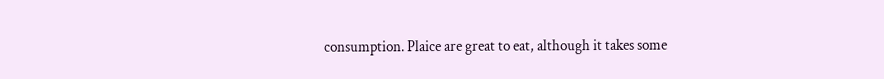consumption. Plaice are great to eat, although it takes some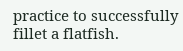practice to successfully fillet a flatfish.